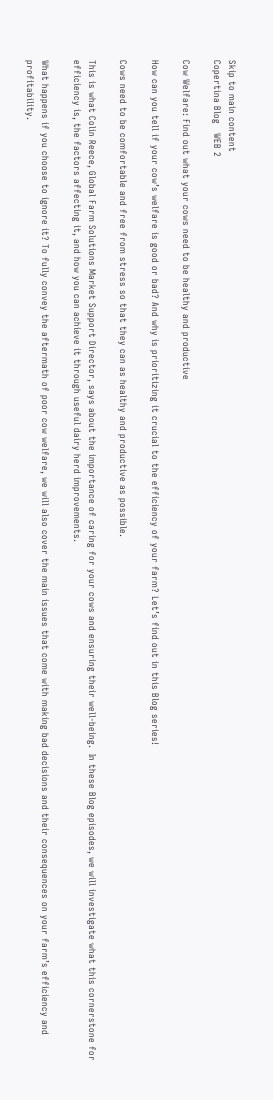Skip to main content
Copertina Blog   WEB 2

Cow Welfare: Find out what your cows need to be healthy and productive

How can you tell if your cow’s welfare is good or bad? And why is prioritizing it crucial to the efficiency of your farm? Let’s find out in this Blog series!

Cows need to be comfortable and free from stress so that they can as healthy and productive as possible.

This is what Colin Reece, Global Farm Solutions Market Support Director, says about the importance of caring for your cows and ensuring their well-being.  In these Blog episodes, we will investigate what this cornerstone for efficiency is, the factors affecting it, and how you can achieve it through useful dairy herd improvements.

What happens if you choose to ignore it? To fully convey the aftermath of poor cow welfare, we will also cover the main issues that come with making bad decisions and their consequences on your farm’s efficiency and profitability.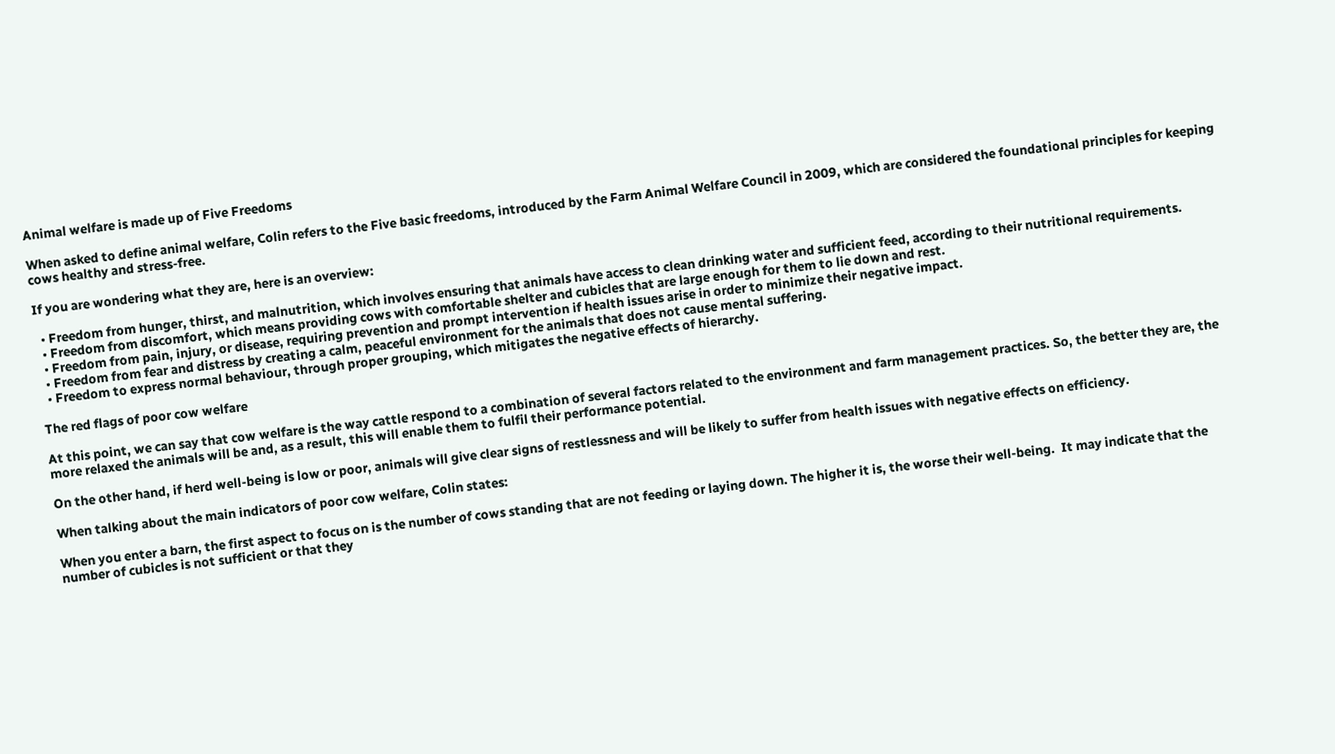Animal welfare is made up of Five Freedoms

When asked to define animal welfare, Colin refers to the Five basic freedoms, introduced by the Farm Animal Welfare Council in 2009, which are considered the foundational principles for keeping cows healthy and stress-free.

If you are wondering what they are, here is an overview:

  • Freedom from hunger, thirst, and malnutrition, which involves ensuring that animals have access to clean drinking water and sufficient feed, according to their nutritional requirements.
  • Freedom from discomfort, which means providing cows with comfortable shelter and cubicles that are large enough for them to lie down and rest.
  • Freedom from pain, injury, or disease, requiring prevention and prompt intervention if health issues arise in order to minimize their negative impact.
  • Freedom from fear and distress by creating a calm, peaceful environment for the animals that does not cause mental suffering.
  • Freedom to express normal behaviour, through proper grouping, which mitigates the negative effects of hierarchy.

The red flags of poor cow welfare

At this point, we can say that cow welfare is the way cattle respond to a combination of several factors related to the environment and farm management practices. So, the better they are, the more relaxed the animals will be and, as a result, this will enable them to fulfil their performance potential.

On the other hand, if herd well-being is low or poor, animals will give clear signs of restlessness and will be likely to suffer from health issues with negative effects on efficiency.

When talking about the main indicators of poor cow welfare, Colin states:

When you enter a barn, the first aspect to focus on is the number of cows standing that are not feeding or laying down. The higher it is, the worse their well-being.  It may indicate that the number of cubicles is not sufficient or that they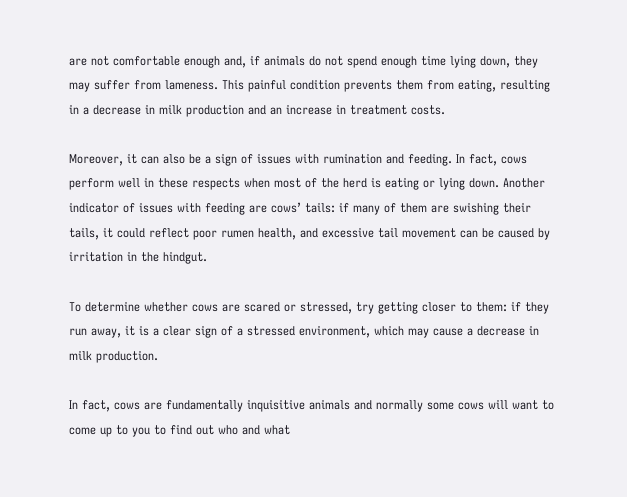are not comfortable enough and, if animals do not spend enough time lying down, they may suffer from lameness. This painful condition prevents them from eating, resulting in a decrease in milk production and an increase in treatment costs.

Moreover, it can also be a sign of issues with rumination and feeding. In fact, cows perform well in these respects when most of the herd is eating or lying down. Another indicator of issues with feeding are cows’ tails: if many of them are swishing their tails, it could reflect poor rumen health, and excessive tail movement can be caused by irritation in the hindgut.

To determine whether cows are scared or stressed, try getting closer to them: if they run away, it is a clear sign of a stressed environment, which may cause a decrease in milk production.

In fact, cows are fundamentally inquisitive animals and normally some cows will want to come up to you to find out who and what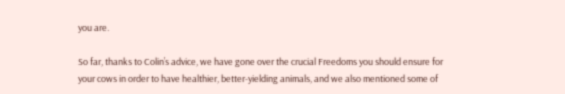you are.

So far, thanks to Colin’s advice, we have gone over the crucial Freedoms you should ensure for your cows in order to have healthier, better-yielding animals, and we also mentioned some of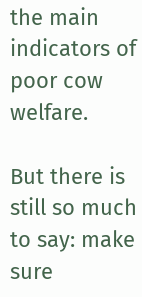the main indicators of poor cow welfare.

But there is still so much to say: make sure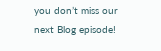you don’t miss our next Blog episode!